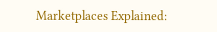Marketplaces Explained: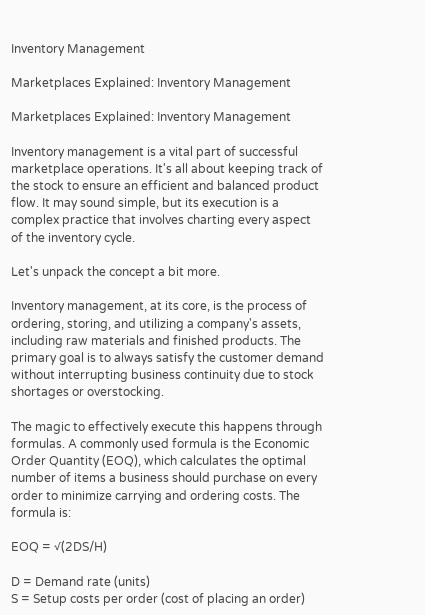Inventory Management

Marketplaces Explained: Inventory Management

Marketplaces Explained: Inventory Management

Inventory management is a vital part of successful marketplace operations. It's all about keeping track of the stock to ensure an efficient and balanced product flow. It may sound simple, but its execution is a complex practice that involves charting every aspect of the inventory cycle.

Let's unpack the concept a bit more.

Inventory management, at its core, is the process of ordering, storing, and utilizing a company's assets, including raw materials and finished products. The primary goal is to always satisfy the customer demand without interrupting business continuity due to stock shortages or overstocking.

The magic to effectively execute this happens through formulas. A commonly used formula is the Economic Order Quantity (EOQ), which calculates the optimal number of items a business should purchase on every order to minimize carrying and ordering costs. The formula is:

EOQ = √(2DS/H)

D = Demand rate (units)
S = Setup costs per order (cost of placing an order)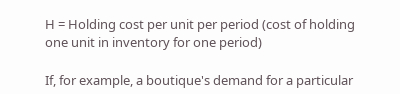H = Holding cost per unit per period (cost of holding one unit in inventory for one period)

If, for example, a boutique's demand for a particular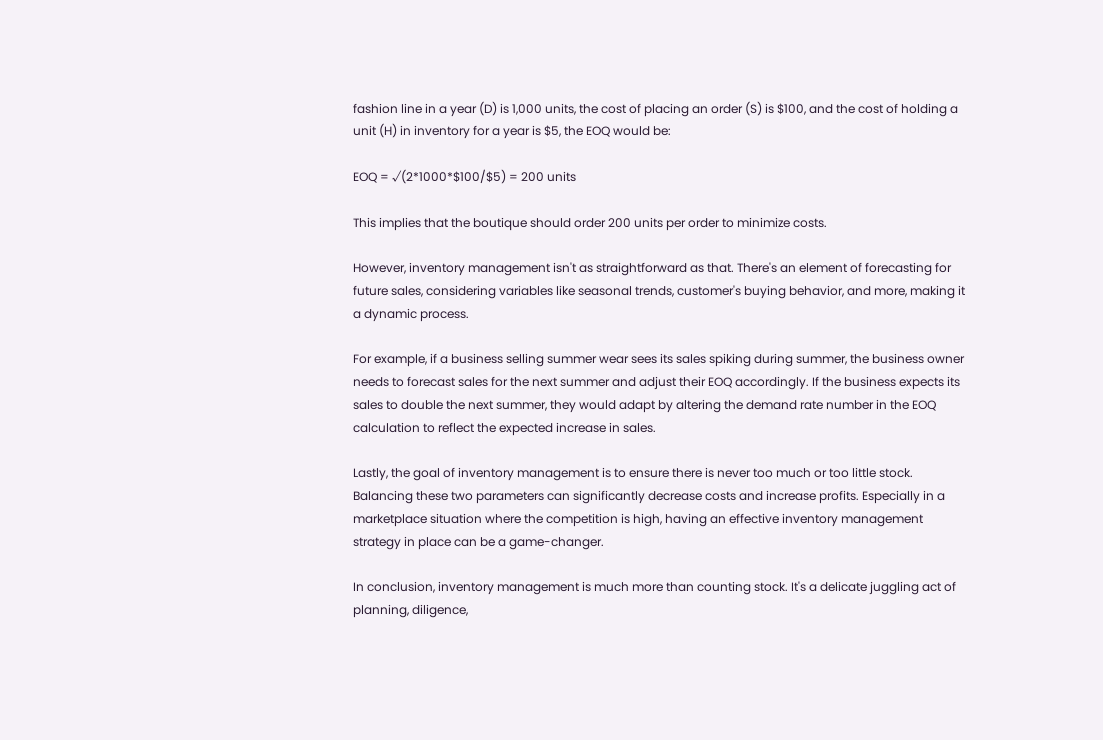fashion line in a year (D) is 1,000 units, the cost of placing an order (S) is $100, and the cost of holding a unit (H) in inventory for a year is $5, the EOQ would be:

EOQ = √(2*1000*$100/$5) = 200 units

This implies that the boutique should order 200 units per order to minimize costs.

However, inventory management isn't as straightforward as that. There's an element of forecasting for future sales, considering variables like seasonal trends, customer's buying behavior, and more, making it a dynamic process.

For example, if a business selling summer wear sees its sales spiking during summer, the business owner needs to forecast sales for the next summer and adjust their EOQ accordingly. If the business expects its sales to double the next summer, they would adapt by altering the demand rate number in the EOQ calculation to reflect the expected increase in sales.

Lastly, the goal of inventory management is to ensure there is never too much or too little stock. Balancing these two parameters can significantly decrease costs and increase profits. Especially in a marketplace situation where the competition is high, having an effective inventory management strategy in place can be a game-changer.

In conclusion, inventory management is much more than counting stock. It's a delicate juggling act of planning, diligence,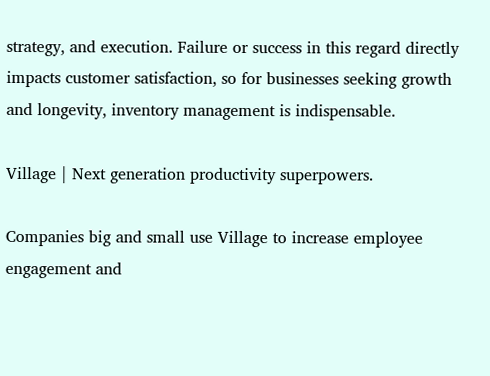strategy, and execution. Failure or success in this regard directly impacts customer satisfaction, so for businesses seeking growth and longevity, inventory management is indispensable.

Village | Next generation productivity superpowers.

Companies big and small use Village to increase employee engagement and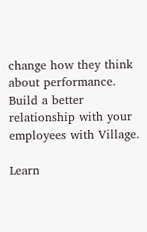change how they think about performance. Build a better relationship with your employees with Village.

Learn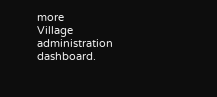more
Village administration dashboard.